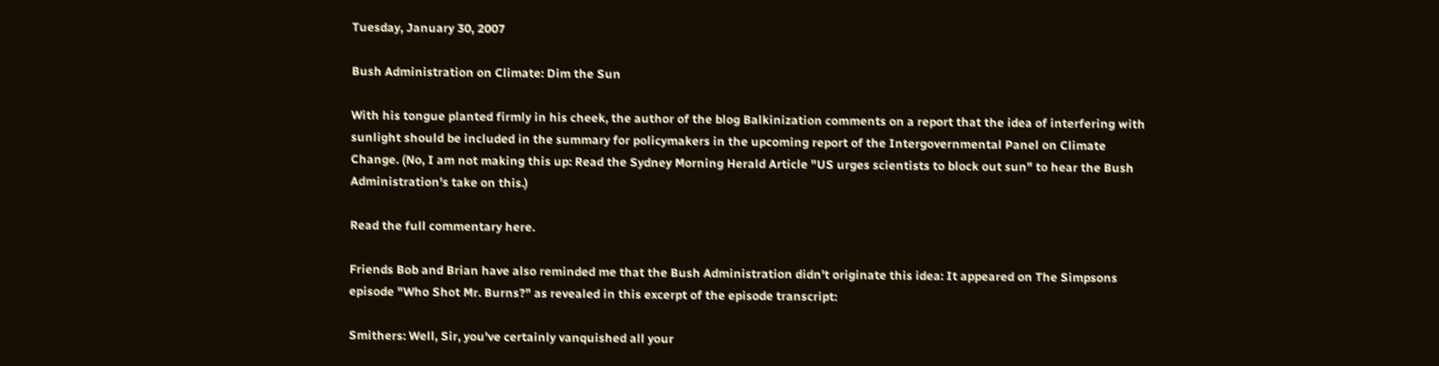Tuesday, January 30, 2007

Bush Administration on Climate: Dim the Sun

With his tongue planted firmly in his cheek, the author of the blog Balkinization comments on a report that the idea of interfering with sunlight should be included in the summary for policymakers in the upcoming report of the Intergovernmental Panel on Climate Change. (No, I am not making this up: Read the Sydney Morning Herald Article "US urges scientists to block out sun" to hear the Bush Administration's take on this.)

Read the full commentary here.

Friends Bob and Brian have also reminded me that the Bush Administration didn't originate this idea: It appeared on The Simpsons episode "Who Shot Mr. Burns?" as revealed in this excerpt of the episode transcript:

Smithers: Well, Sir, you've certainly vanquished all your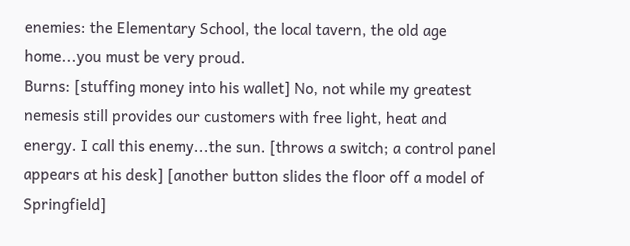enemies: the Elementary School, the local tavern, the old age home...you must be very proud.
Burns: [stuffing money into his wallet] No, not while my greatest nemesis still provides our customers with free light, heat and energy. I call this enemy...the sun. [throws a switch; a control panel appears at his desk] [another button slides the floor off a model of Springfield]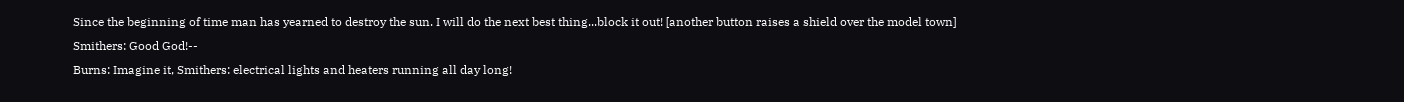Since the beginning of time man has yearned to destroy the sun. I will do the next best thing...block it out! [another button raises a shield over the model town]
Smithers: Good God!--
Burns: Imagine it, Smithers: electrical lights and heaters running all day long!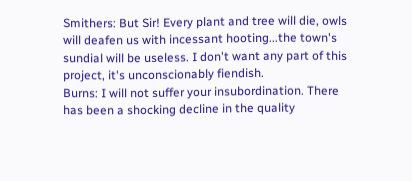Smithers: But Sir! Every plant and tree will die, owls will deafen us with incessant hooting...the town's sundial will be useless. I don't want any part of this project, it's unconscionably fiendish.
Burns: I will not suffer your insubordination. There has been a shocking decline in the quality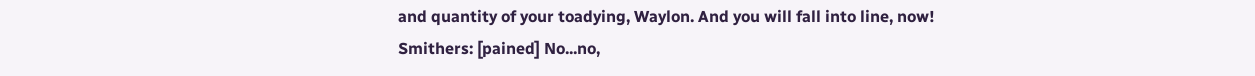and quantity of your toadying, Waylon. And you will fall into line, now!
Smithers: [pained] No...no,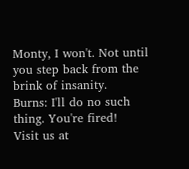Monty, I won't. Not until you step back from the brink of insanity.
Burns: I'll do no such thing. You're fired!
Visit us at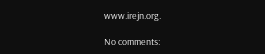www.irejn.org.

No comments: